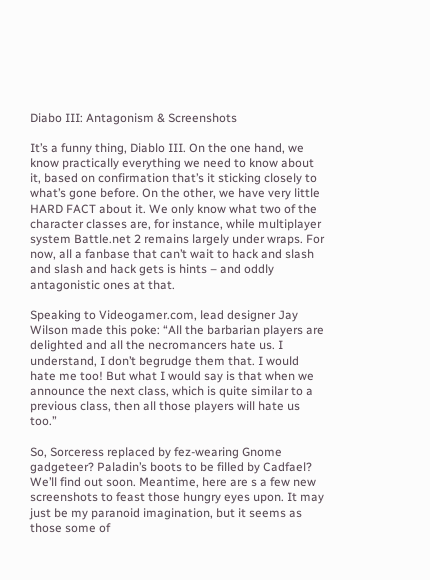Diabo III: Antagonism & Screenshots

It’s a funny thing, Diablo III. On the one hand, we know practically everything we need to know about it, based on confirmation that’s it sticking closely to what’s gone before. On the other, we have very little HARD FACT about it. We only know what two of the character classes are, for instance, while multiplayer system Battle.net 2 remains largely under wraps. For now, all a fanbase that can’t wait to hack and slash and slash and hack gets is hints – and oddly antagonistic ones at that.

Speaking to Videogamer.com, lead designer Jay Wilson made this poke: “All the barbarian players are delighted and all the necromancers hate us. I understand, I don’t begrudge them that. I would hate me too! But what I would say is that when we announce the next class, which is quite similar to a previous class, then all those players will hate us too.”

So, Sorceress replaced by fez-wearing Gnome gadgeteer? Paladin’s boots to be filled by Cadfael? We’ll find out soon. Meantime, here are s a few new screenshots to feast those hungry eyes upon. It may just be my paranoid imagination, but it seems as those some of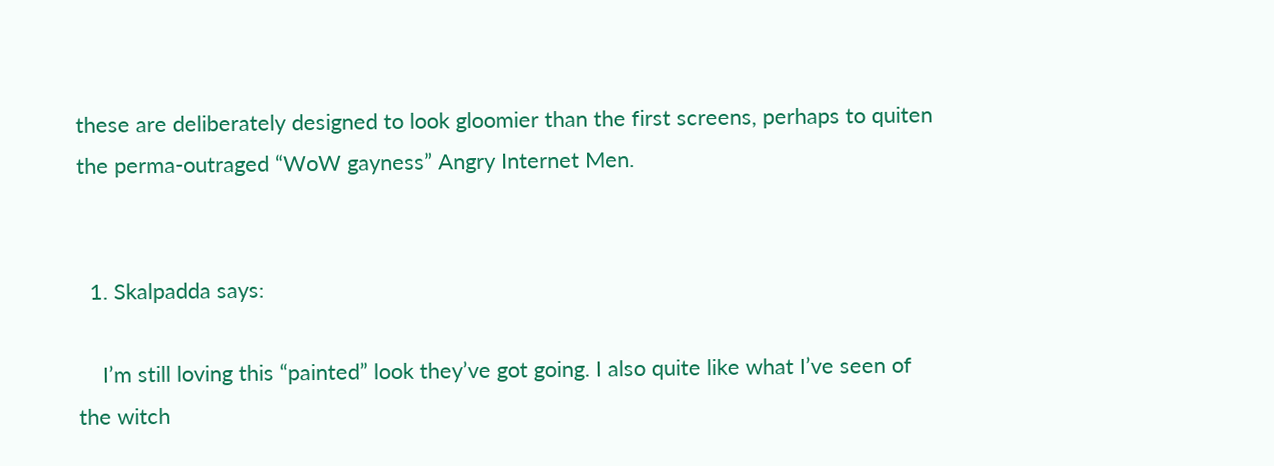these are deliberately designed to look gloomier than the first screens, perhaps to quiten the perma-outraged “WoW gayness” Angry Internet Men.


  1. Skalpadda says:

    I’m still loving this “painted” look they’ve got going. I also quite like what I’ve seen of the witch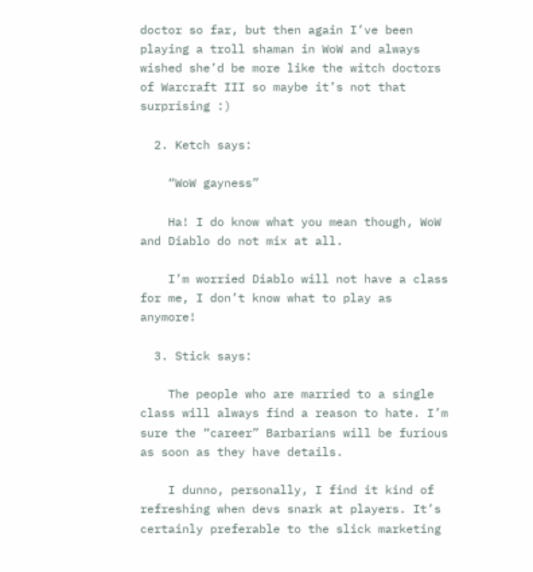doctor so far, but then again I’ve been playing a troll shaman in WoW and always wished she’d be more like the witch doctors of Warcraft III so maybe it’s not that surprising :)

  2. Ketch says:

    “WoW gayness”

    Ha! I do know what you mean though, WoW and Diablo do not mix at all.

    I’m worried Diablo will not have a class for me, I don’t know what to play as anymore!

  3. Stick says:

    The people who are married to a single class will always find a reason to hate. I’m sure the “career” Barbarians will be furious as soon as they have details.

    I dunno, personally, I find it kind of refreshing when devs snark at players. It’s certainly preferable to the slick marketing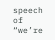speech of “we’re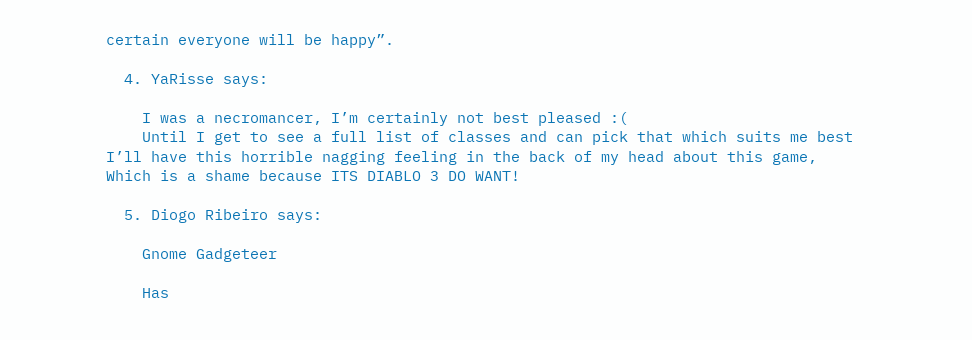certain everyone will be happy”.

  4. YaRisse says:

    I was a necromancer, I’m certainly not best pleased :(
    Until I get to see a full list of classes and can pick that which suits me best I’ll have this horrible nagging feeling in the back of my head about this game, Which is a shame because ITS DIABLO 3 DO WANT!

  5. Diogo Ribeiro says:

    Gnome Gadgeteer

    Has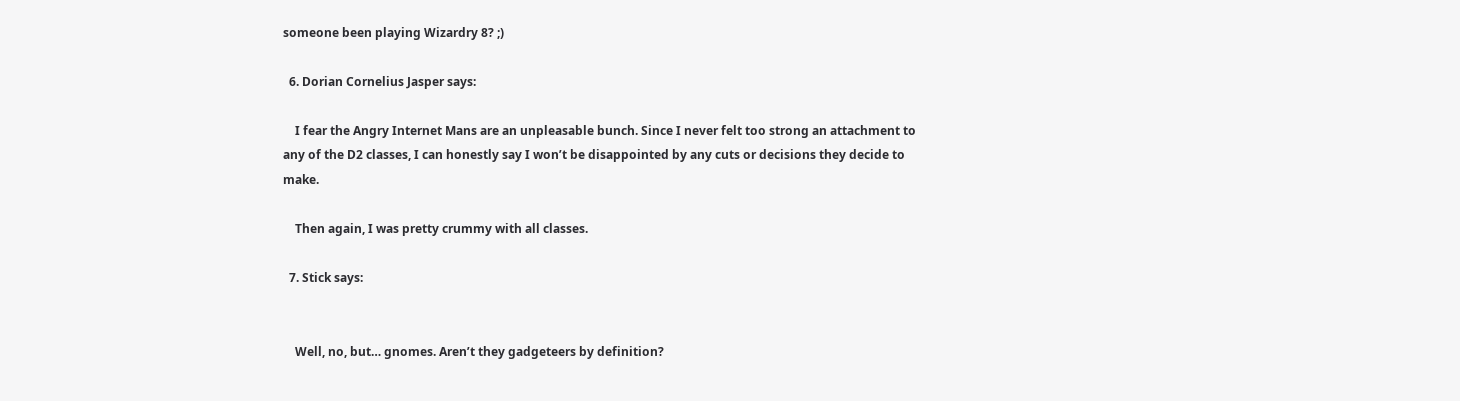someone been playing Wizardry 8? ;)

  6. Dorian Cornelius Jasper says:

    I fear the Angry Internet Mans are an unpleasable bunch. Since I never felt too strong an attachment to any of the D2 classes, I can honestly say I won’t be disappointed by any cuts or decisions they decide to make.

    Then again, I was pretty crummy with all classes.

  7. Stick says:


    Well, no, but… gnomes. Aren’t they gadgeteers by definition?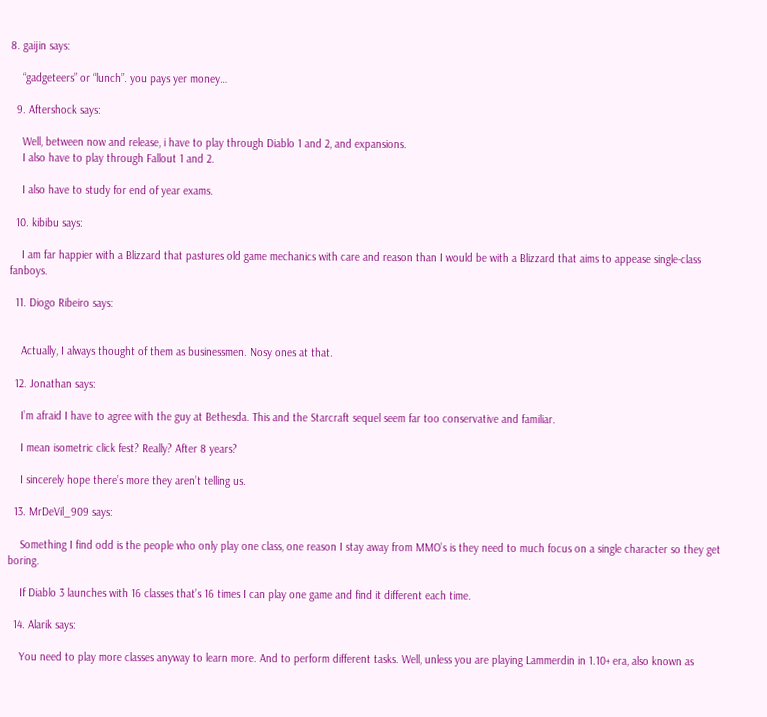8. gaijin says:

    “gadgeteers” or “lunch”. you pays yer money…

  9. Aftershock says:

    Well, between now and release, i have to play through Diablo 1 and 2, and expansions.
    I also have to play through Fallout 1 and 2.

    I also have to study for end of year exams.

  10. kibibu says:

    I am far happier with a Blizzard that pastures old game mechanics with care and reason than I would be with a Blizzard that aims to appease single-class fanboys.

  11. Diogo Ribeiro says:


    Actually, I always thought of them as businessmen. Nosy ones at that.

  12. Jonathan says:

    I’m afraid I have to agree with the guy at Bethesda. This and the Starcraft sequel seem far too conservative and familiar.

    I mean isometric click fest? Really? After 8 years?

    I sincerely hope there’s more they aren’t telling us.

  13. MrDeVil_909 says:

    Something I find odd is the people who only play one class, one reason I stay away from MMO’s is they need to much focus on a single character so they get boring.

    If Diablo 3 launches with 16 classes that’s 16 times I can play one game and find it different each time.

  14. Alarik says:

    You need to play more classes anyway to learn more. And to perform different tasks. Well, unless you are playing Lammerdin in 1.10+ era, also known as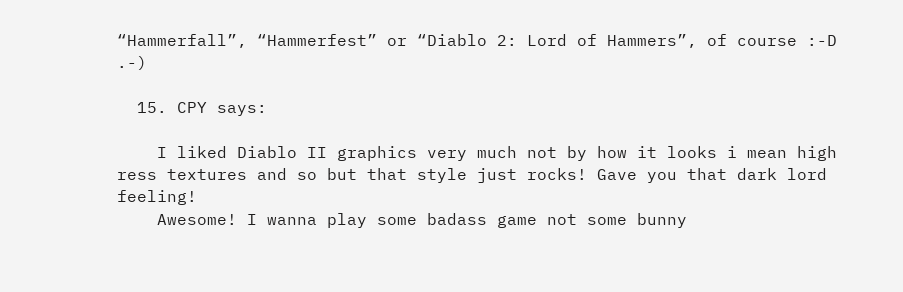“Hammerfall”, “Hammerfest” or “Diablo 2: Lord of Hammers”, of course :-D .-)

  15. CPY says:

    I liked Diablo II graphics very much not by how it looks i mean high ress textures and so but that style just rocks! Gave you that dark lord feeling!
    Awesome! I wanna play some badass game not some bunny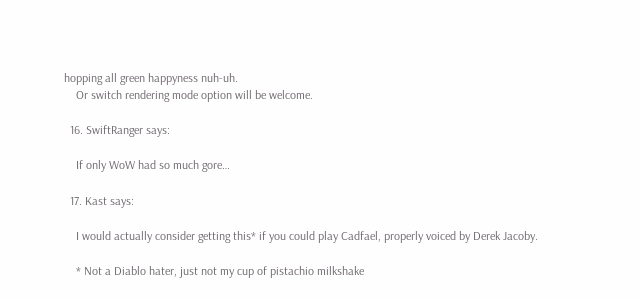hopping all green happyness nuh-uh.
    Or switch rendering mode option will be welcome.

  16. SwiftRanger says:

    If only WoW had so much gore…

  17. Kast says:

    I would actually consider getting this* if you could play Cadfael, properly voiced by Derek Jacoby.

    * Not a Diablo hater, just not my cup of pistachio milkshake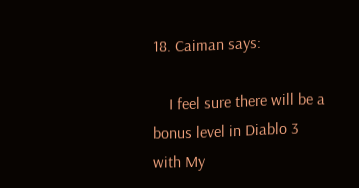18. Caiman says:

    I feel sure there will be a bonus level in Diablo 3 with My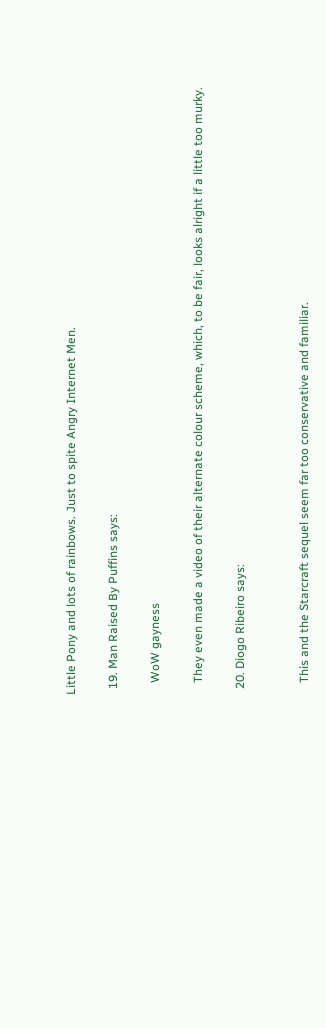Little Pony and lots of rainbows. Just to spite Angry Internet Men.

  19. Man Raised By Puffins says:

    WoW gayness

    They even made a video of their alternate colour scheme, which, to be fair, looks alright if a little too murky.

  20. Diogo Ribeiro says:


    This and the Starcraft sequel seem far too conservative and familiar.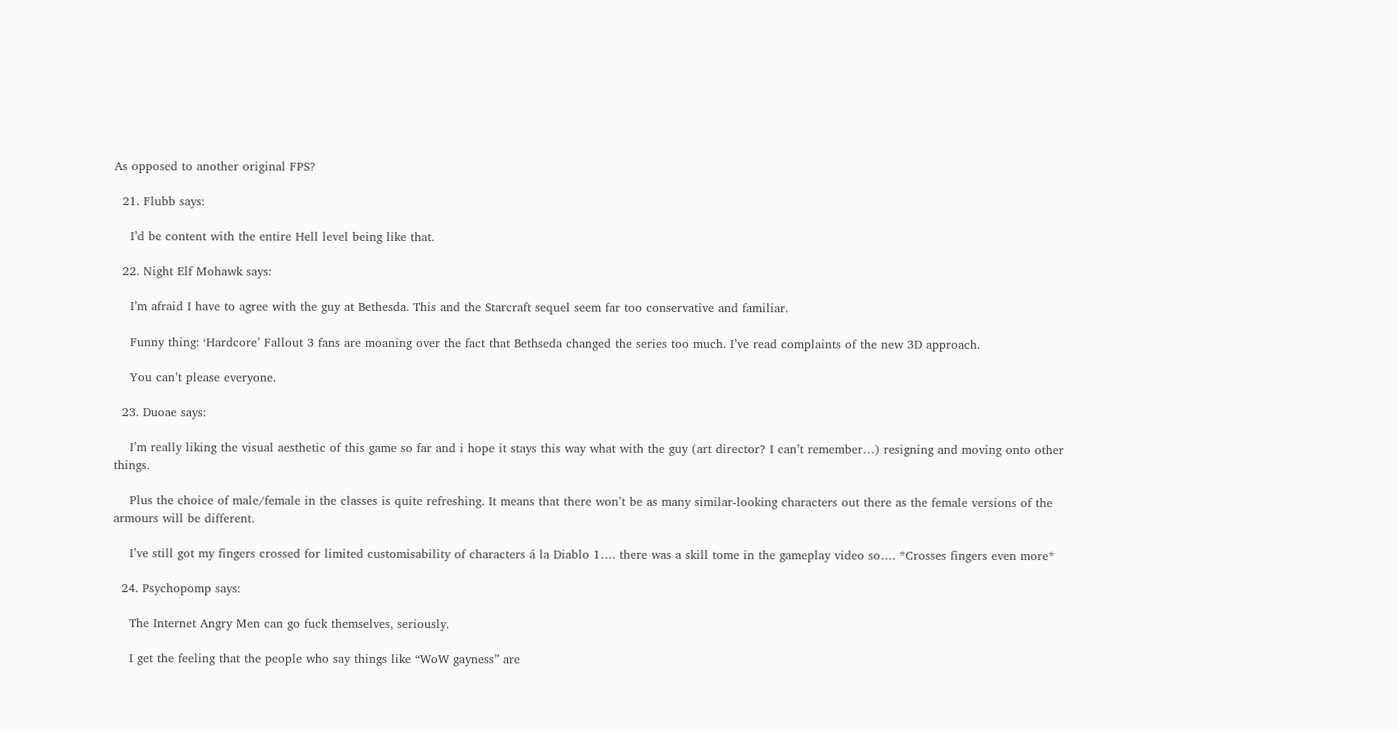As opposed to another original FPS?

  21. Flubb says:

    I’d be content with the entire Hell level being like that.

  22. Night Elf Mohawk says:

    I’m afraid I have to agree with the guy at Bethesda. This and the Starcraft sequel seem far too conservative and familiar.

    Funny thing: ‘Hardcore’ Fallout 3 fans are moaning over the fact that Bethseda changed the series too much. I’ve read complaints of the new 3D approach.

    You can’t please everyone.

  23. Duoae says:

    I’m really liking the visual aesthetic of this game so far and i hope it stays this way what with the guy (art director? I can’t remember…) resigning and moving onto other things.

    Plus the choice of male/female in the classes is quite refreshing. It means that there won’t be as many similar-looking characters out there as the female versions of the armours will be different.

    I’ve still got my fingers crossed for limited customisability of characters á la Diablo 1…. there was a skill tome in the gameplay video so…. *Crosses fingers even more*

  24. Psychopomp says:

    The Internet Angry Men can go fuck themselves, seriously.

    I get the feeling that the people who say things like “WoW gayness” are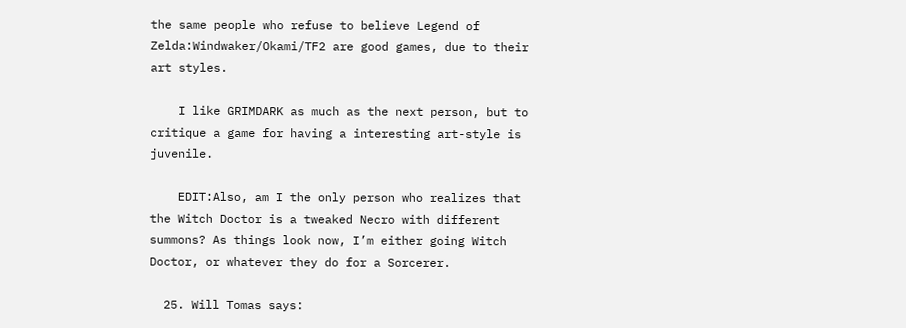the same people who refuse to believe Legend of Zelda:Windwaker/Okami/TF2 are good games, due to their art styles.

    I like GRIMDARK as much as the next person, but to critique a game for having a interesting art-style is juvenile.

    EDIT:Also, am I the only person who realizes that the Witch Doctor is a tweaked Necro with different summons? As things look now, I’m either going Witch Doctor, or whatever they do for a Sorcerer.

  25. Will Tomas says: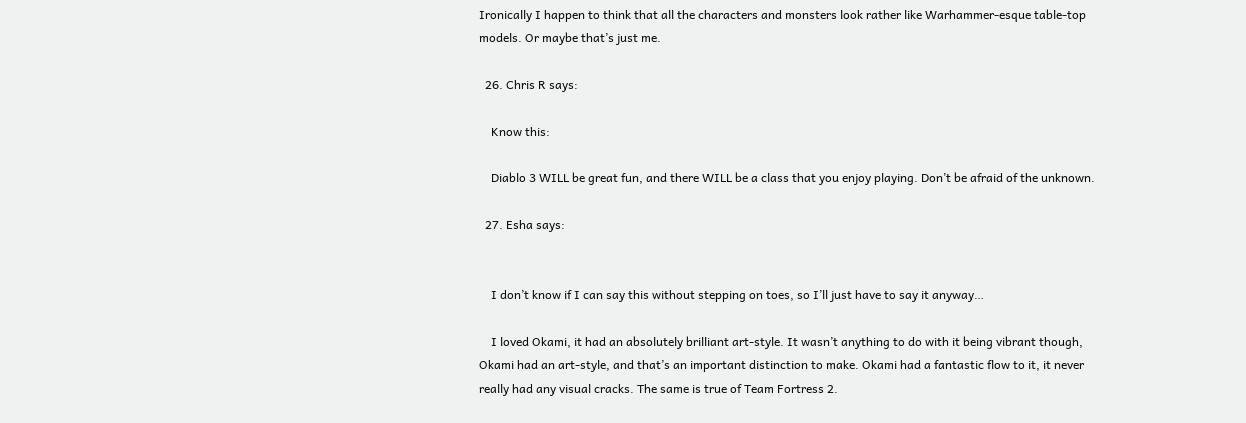Ironically I happen to think that all the characters and monsters look rather like Warhammer-esque table-top models. Or maybe that’s just me.

  26. Chris R says:

    Know this:

    Diablo 3 WILL be great fun, and there WILL be a class that you enjoy playing. Don’t be afraid of the unknown.

  27. Esha says:


    I don’t know if I can say this without stepping on toes, so I’ll just have to say it anyway…

    I loved Okami, it had an absolutely brilliant art-style. It wasn’t anything to do with it being vibrant though, Okami had an art-style, and that’s an important distinction to make. Okami had a fantastic flow to it, it never really had any visual cracks. The same is true of Team Fortress 2.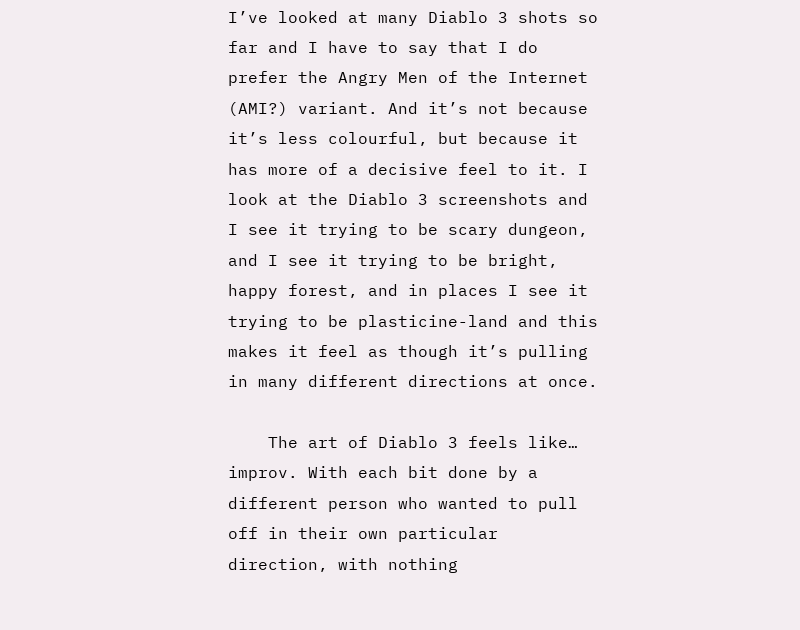I’ve looked at many Diablo 3 shots so far and I have to say that I do prefer the Angry Men of the Internet (AMI?) variant. And it’s not because it’s less colourful, but because it has more of a decisive feel to it. I look at the Diablo 3 screenshots and I see it trying to be scary dungeon, and I see it trying to be bright, happy forest, and in places I see it trying to be plasticine-land and this makes it feel as though it’s pulling in many different directions at once.

    The art of Diablo 3 feels like… improv. With each bit done by a different person who wanted to pull off in their own particular direction, with nothing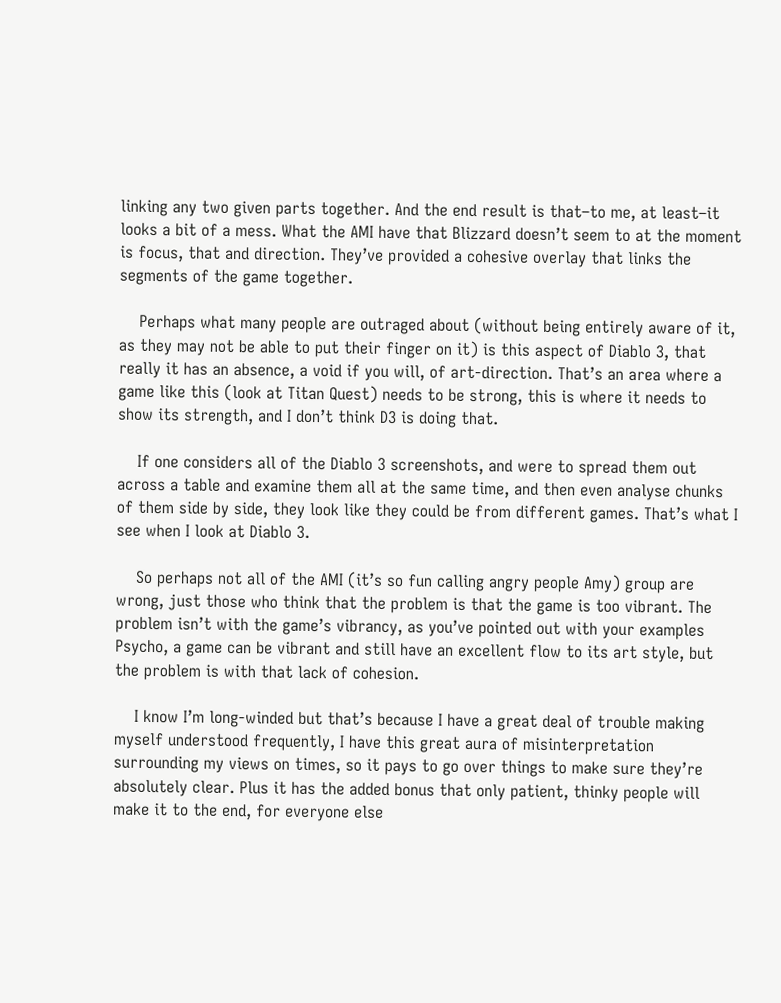linking any two given parts together. And the end result is that–to me, at least–it looks a bit of a mess. What the AMI have that Blizzard doesn’t seem to at the moment is focus, that and direction. They’ve provided a cohesive overlay that links the segments of the game together.

    Perhaps what many people are outraged about (without being entirely aware of it, as they may not be able to put their finger on it) is this aspect of Diablo 3, that really it has an absence, a void if you will, of art-direction. That’s an area where a game like this (look at Titan Quest) needs to be strong, this is where it needs to show its strength, and I don’t think D3 is doing that.

    If one considers all of the Diablo 3 screenshots, and were to spread them out across a table and examine them all at the same time, and then even analyse chunks of them side by side, they look like they could be from different games. That’s what I see when I look at Diablo 3.

    So perhaps not all of the AMI (it’s so fun calling angry people Amy) group are wrong, just those who think that the problem is that the game is too vibrant. The problem isn’t with the game’s vibrancy, as you’ve pointed out with your examples Psycho, a game can be vibrant and still have an excellent flow to its art style, but the problem is with that lack of cohesion.

    I know I’m long-winded but that’s because I have a great deal of trouble making myself understood frequently, I have this great aura of misinterpretation surrounding my views on times, so it pays to go over things to make sure they’re absolutely clear. Plus it has the added bonus that only patient, thinky people will make it to the end, for everyone else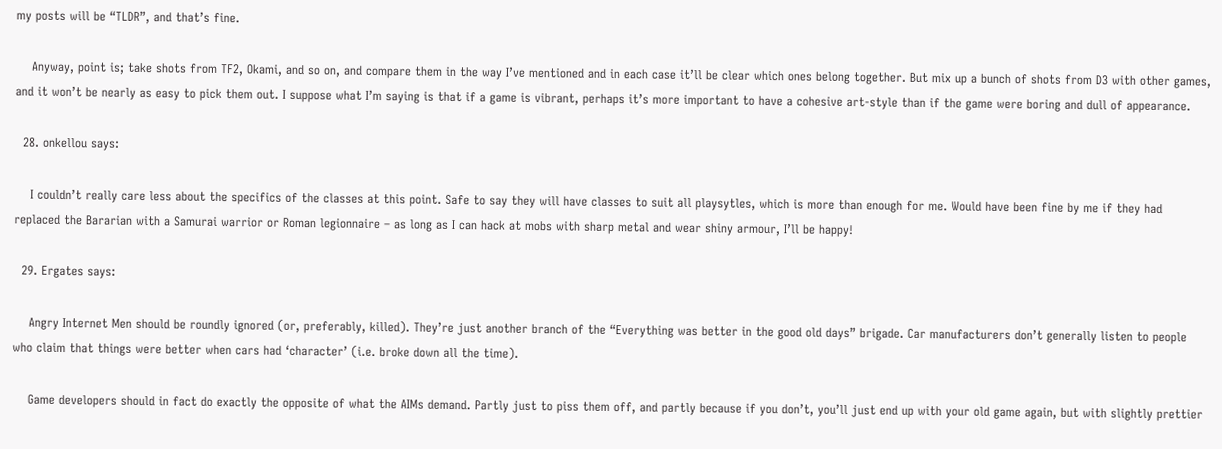my posts will be “TLDR”, and that’s fine.

    Anyway, point is; take shots from TF2, Okami, and so on, and compare them in the way I’ve mentioned and in each case it’ll be clear which ones belong together. But mix up a bunch of shots from D3 with other games, and it won’t be nearly as easy to pick them out. I suppose what I’m saying is that if a game is vibrant, perhaps it’s more important to have a cohesive art-style than if the game were boring and dull of appearance.

  28. onkellou says:

    I couldn’t really care less about the specifics of the classes at this point. Safe to say they will have classes to suit all playsytles, which is more than enough for me. Would have been fine by me if they had replaced the Bararian with a Samurai warrior or Roman legionnaire – as long as I can hack at mobs with sharp metal and wear shiny armour, I’ll be happy!

  29. Ergates says:

    Angry Internet Men should be roundly ignored (or, preferably, killed). They’re just another branch of the “Everything was better in the good old days” brigade. Car manufacturers don’t generally listen to people who claim that things were better when cars had ‘character’ (i.e. broke down all the time).

    Game developers should in fact do exactly the opposite of what the AIMs demand. Partly just to piss them off, and partly because if you don’t, you’ll just end up with your old game again, but with slightly prettier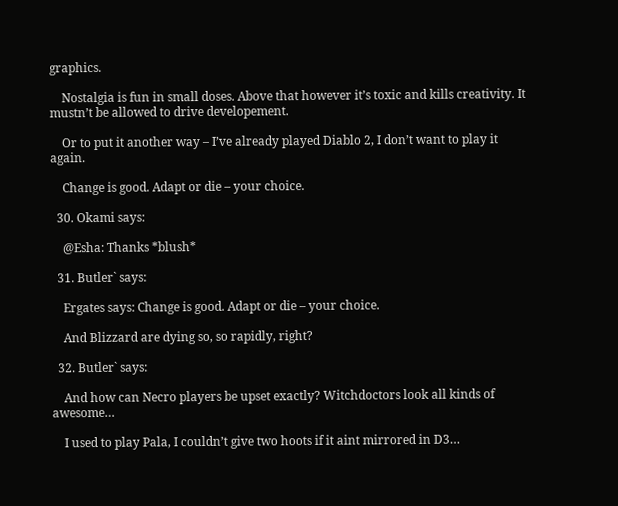graphics.

    Nostalgia is fun in small doses. Above that however it’s toxic and kills creativity. It mustn’t be allowed to drive developement.

    Or to put it another way – I’ve already played Diablo 2, I don’t want to play it again.

    Change is good. Adapt or die – your choice.

  30. Okami says:

    @Esha: Thanks *blush*

  31. Butler` says:

    Ergates says: Change is good. Adapt or die – your choice.

    And Blizzard are dying so, so rapidly, right?

  32. Butler` says:

    And how can Necro players be upset exactly? Witchdoctors look all kinds of awesome…

    I used to play Pala, I couldn’t give two hoots if it aint mirrored in D3…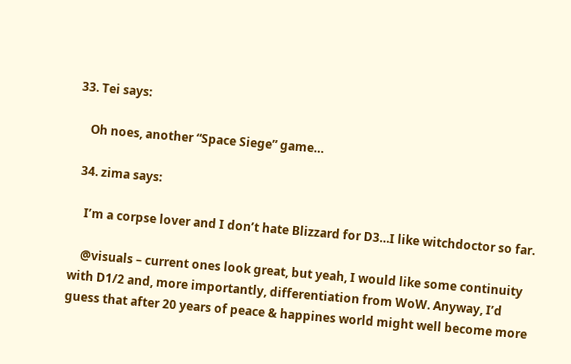33. Tei says:

    Oh noes, another “Space Siege” game…

  34. zima says:

    I’m a corpse lover and I don’t hate Blizzard for D3…I like witchdoctor so far.

    @visuals – current ones look great, but yeah, I would like some continuity with D1/2 and, more importantly, differentiation from WoW. Anyway, I’d guess that after 20 years of peace & happines world might well become more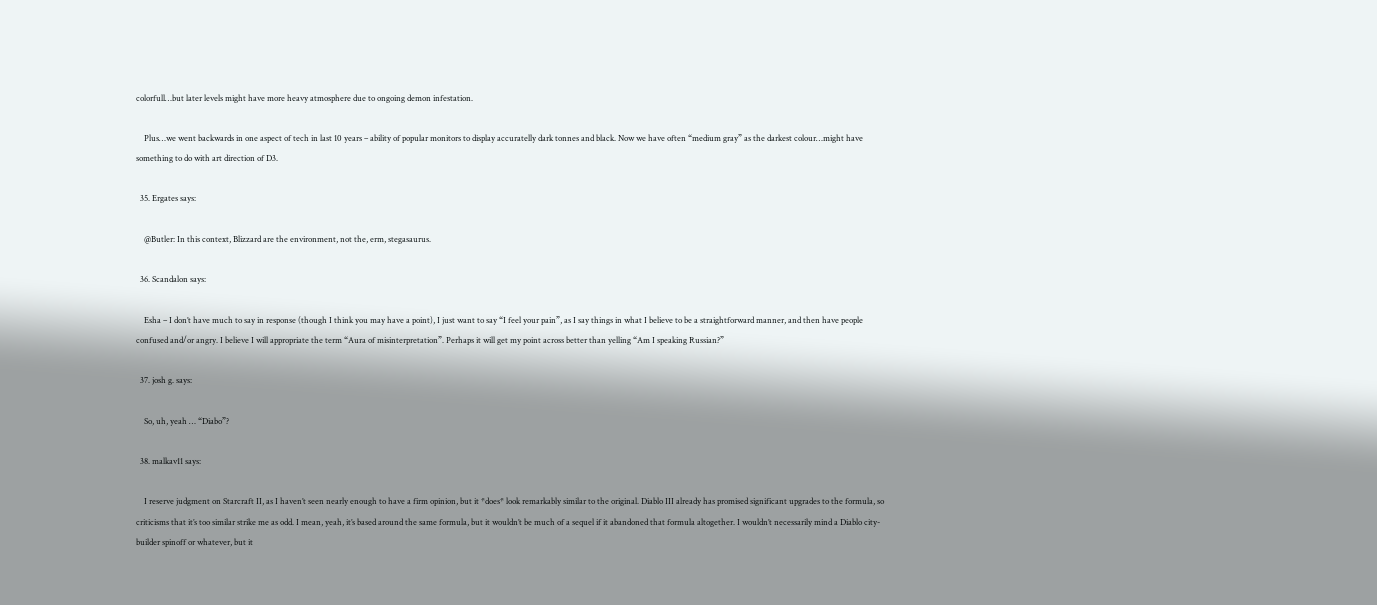colorfull…but later levels might have more heavy atmosphere due to ongoing demon infestation.

    Plus…we went backwards in one aspect of tech in last 10 years – ability of popular monitors to display accuratelly dark tonnes and black. Now we have often “medium gray” as the darkest colour…might have something to do with art direction of D3.

  35. Ergates says:

    @Butler: In this context, Blizzard are the environment, not the, erm, stegasaurus.

  36. Scandalon says:

    Esha – I don’t have much to say in response (though I think you may have a point), I just want to say “I feel your pain”, as I say things in what I believe to be a straightforward manner, and then have people confused and/or angry. I believe I will appropriate the term “Aura of misinterpretation”. Perhaps it will get my point across better than yelling “Am I speaking Russian?”

  37. josh g. says:

    So, uh, yeah … “Diabo”?

  38. malkav11 says:

    I reserve judgment on Starcraft II, as I haven’t seen nearly enough to have a firm opinion, but it *does* look remarkably similar to the original. Diablo III already has promised significant upgrades to the formula, so criticisms that it’s too similar strike me as odd. I mean, yeah, it’s based around the same formula, but it wouldn’t be much of a sequel if it abandoned that formula altogether. I wouldn’t necessarily mind a Diablo city-builder spinoff or whatever, but it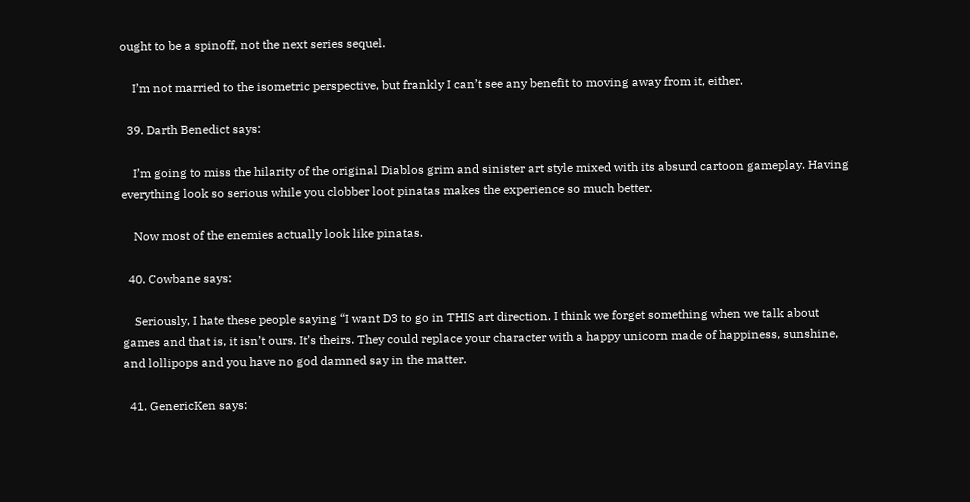ought to be a spinoff, not the next series sequel.

    I’m not married to the isometric perspective, but frankly I can’t see any benefit to moving away from it, either.

  39. Darth Benedict says:

    I’m going to miss the hilarity of the original Diablos grim and sinister art style mixed with its absurd cartoon gameplay. Having everything look so serious while you clobber loot pinatas makes the experience so much better.

    Now most of the enemies actually look like pinatas.

  40. Cowbane says:

    Seriously, I hate these people saying “I want D3 to go in THIS art direction. I think we forget something when we talk about games and that is, it isn’t ours. It’s theirs. They could replace your character with a happy unicorn made of happiness, sunshine, and lollipops and you have no god damned say in the matter.

  41. GenericKen says: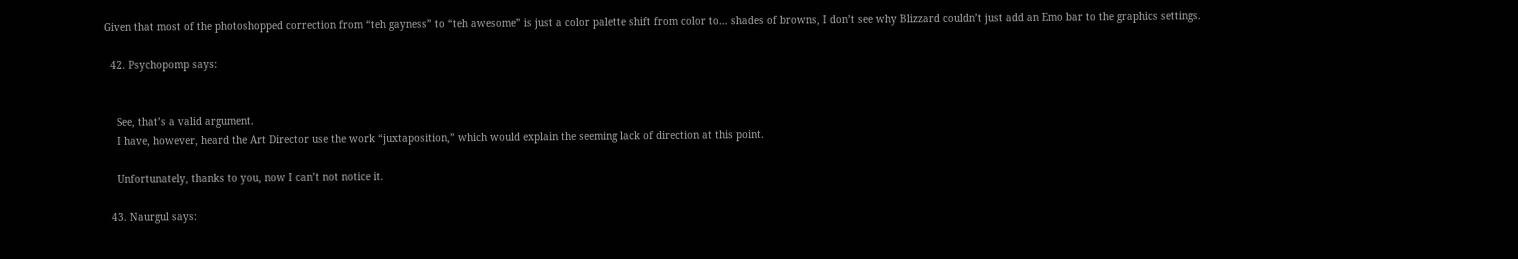Given that most of the photoshopped correction from “teh gayness” to “teh awesome” is just a color palette shift from color to… shades of browns, I don’t see why Blizzard couldn’t just add an Emo bar to the graphics settings.

  42. Psychopomp says:


    See, that’s a valid argument.
    I have, however, heard the Art Director use the work “juxtaposition,” which would explain the seeming lack of direction at this point.

    Unfortunately, thanks to you, now I can’t not notice it.

  43. Naurgul says: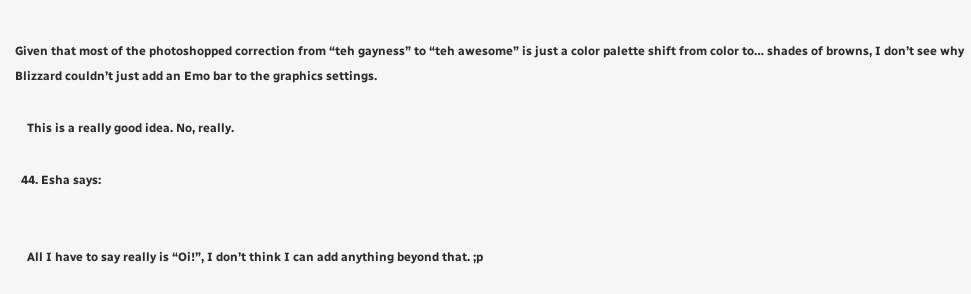Given that most of the photoshopped correction from “teh gayness” to “teh awesome” is just a color palette shift from color to… shades of browns, I don’t see why Blizzard couldn’t just add an Emo bar to the graphics settings.

    This is a really good idea. No, really.

  44. Esha says:


    All I have to say really is “Oi!”, I don’t think I can add anything beyond that. ;p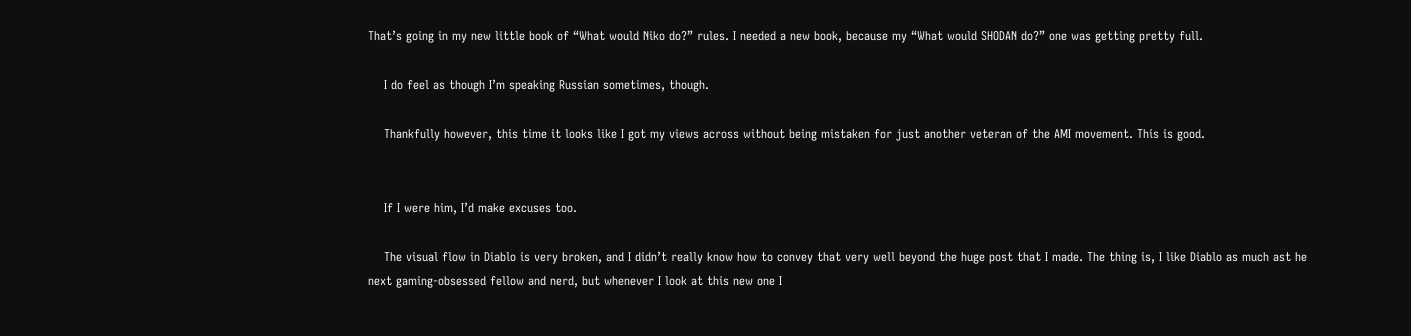That’s going in my new little book of “What would Niko do?” rules. I needed a new book, because my “What would SHODAN do?” one was getting pretty full.

    I do feel as though I’m speaking Russian sometimes, though.

    Thankfully however, this time it looks like I got my views across without being mistaken for just another veteran of the AMI movement. This is good.


    If I were him, I’d make excuses too.

    The visual flow in Diablo is very broken, and I didn’t really know how to convey that very well beyond the huge post that I made. The thing is, I like Diablo as much ast he next gaming-obsessed fellow and nerd, but whenever I look at this new one I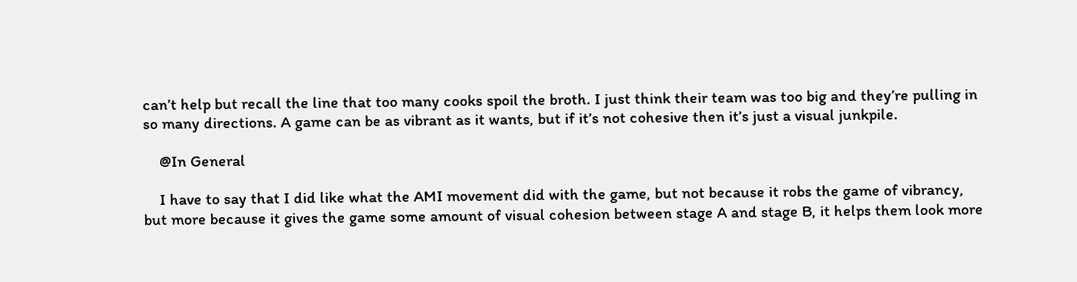can’t help but recall the line that too many cooks spoil the broth. I just think their team was too big and they’re pulling in so many directions. A game can be as vibrant as it wants, but if it’s not cohesive then it’s just a visual junkpile.

    @In General

    I have to say that I did like what the AMI movement did with the game, but not because it robs the game of vibrancy, but more because it gives the game some amount of visual cohesion between stage A and stage B, it helps them look more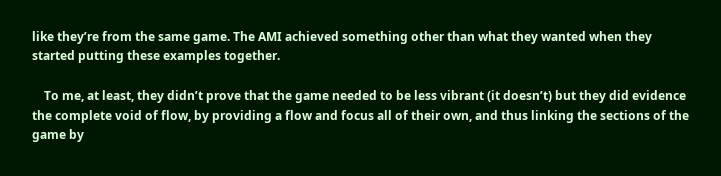like they’re from the same game. The AMI achieved something other than what they wanted when they started putting these examples together.

    To me, at least, they didn’t prove that the game needed to be less vibrant (it doesn’t) but they did evidence the complete void of flow, by providing a flow and focus all of their own, and thus linking the sections of the game by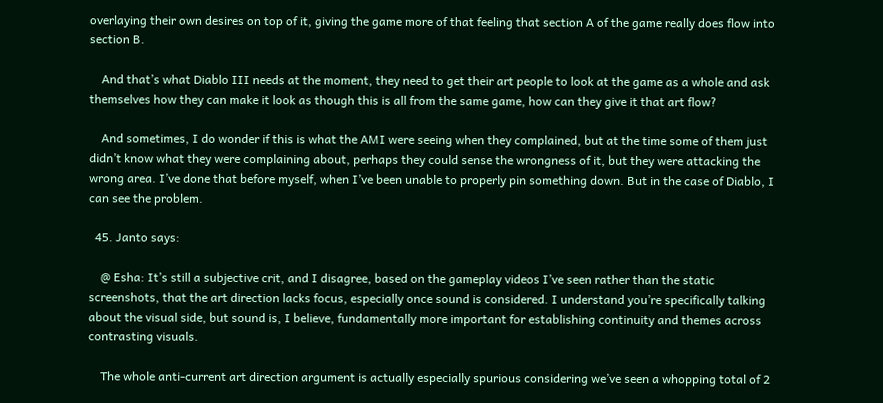overlaying their own desires on top of it, giving the game more of that feeling that section A of the game really does flow into section B.

    And that’s what Diablo III needs at the moment, they need to get their art people to look at the game as a whole and ask themselves how they can make it look as though this is all from the same game, how can they give it that art flow?

    And sometimes, I do wonder if this is what the AMI were seeing when they complained, but at the time some of them just didn’t know what they were complaining about, perhaps they could sense the wrongness of it, but they were attacking the wrong area. I’ve done that before myself, when I’ve been unable to properly pin something down. But in the case of Diablo, I can see the problem.

  45. Janto says:

    @ Esha: It’s still a subjective crit, and I disagree, based on the gameplay videos I’ve seen rather than the static screenshots, that the art direction lacks focus, especially once sound is considered. I understand you’re specifically talking about the visual side, but sound is, I believe, fundamentally more important for establishing continuity and themes across contrasting visuals.

    The whole anti-current art direction argument is actually especially spurious considering we’ve seen a whopping total of 2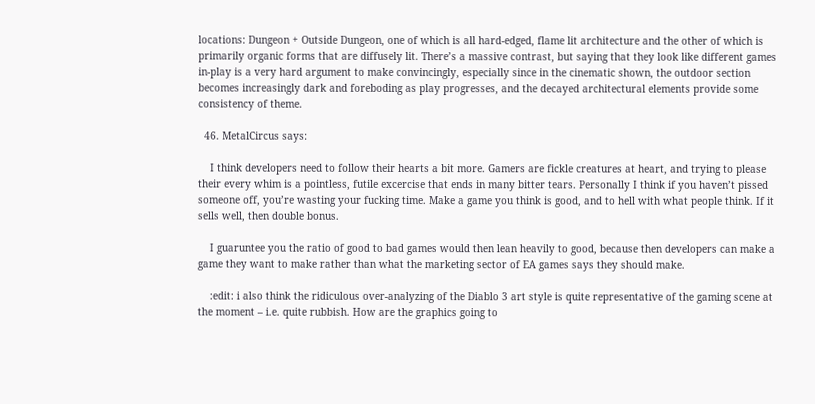locations: Dungeon + Outside Dungeon, one of which is all hard-edged, flame lit architecture and the other of which is primarily organic forms that are diffusely lit. There’s a massive contrast, but saying that they look like different games in-play is a very hard argument to make convincingly, especially since in the cinematic shown, the outdoor section becomes increasingly dark and foreboding as play progresses, and the decayed architectural elements provide some consistency of theme.

  46. MetalCircus says:

    I think developers need to follow their hearts a bit more. Gamers are fickle creatures at heart, and trying to please their every whim is a pointless, futile excercise that ends in many bitter tears. Personally I think if you haven’t pissed someone off, you’re wasting your fucking time. Make a game you think is good, and to hell with what people think. If it sells well, then double bonus.

    I guaruntee you the ratio of good to bad games would then lean heavily to good, because then developers can make a game they want to make rather than what the marketing sector of EA games says they should make.

    :edit: i also think the ridiculous over-analyzing of the Diablo 3 art style is quite representative of the gaming scene at the moment – i.e. quite rubbish. How are the graphics going to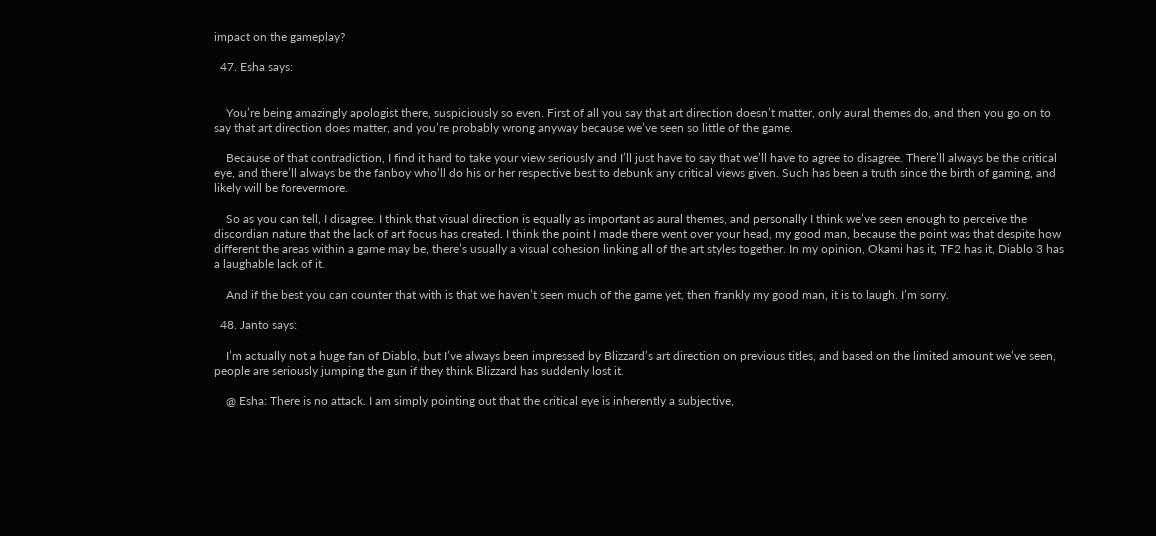impact on the gameplay?

  47. Esha says:


    You’re being amazingly apologist there, suspiciously so even. First of all you say that art direction doesn’t matter, only aural themes do, and then you go on to say that art direction does matter, and you’re probably wrong anyway because we’ve seen so little of the game.

    Because of that contradiction, I find it hard to take your view seriously and I’ll just have to say that we’ll have to agree to disagree. There’ll always be the critical eye, and there’ll always be the fanboy who’ll do his or her respective best to debunk any critical views given. Such has been a truth since the birth of gaming, and likely will be forevermore.

    So as you can tell, I disagree. I think that visual direction is equally as important as aural themes, and personally I think we’ve seen enough to perceive the discordian nature that the lack of art focus has created. I think the point I made there went over your head, my good man, because the point was that despite how different the areas within a game may be, there’s usually a visual cohesion linking all of the art styles together. In my opinion, Okami has it, TF2 has it, Diablo 3 has a laughable lack of it.

    And if the best you can counter that with is that we haven’t seen much of the game yet, then frankly my good man, it is to laugh. I’m sorry.

  48. Janto says:

    I’m actually not a huge fan of Diablo, but I’ve always been impressed by Blizzard’s art direction on previous titles, and based on the limited amount we’ve seen, people are seriously jumping the gun if they think Blizzard has suddenly lost it.

    @ Esha: There is no attack. I am simply pointing out that the critical eye is inherently a subjective,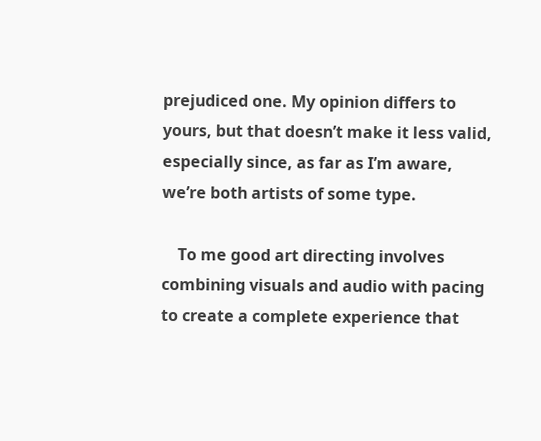prejudiced one. My opinion differs to yours, but that doesn’t make it less valid, especially since, as far as I’m aware, we’re both artists of some type.

    To me good art directing involves combining visuals and audio with pacing to create a complete experience that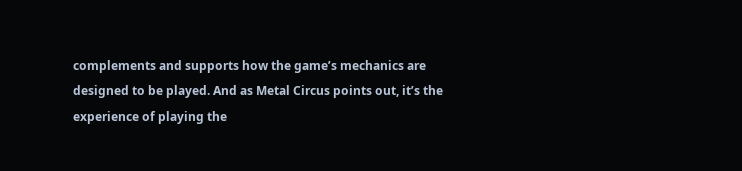complements and supports how the game’s mechanics are designed to be played. And as Metal Circus points out, it’s the experience of playing the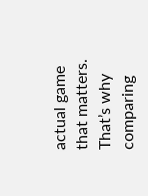actual game that matters. That’s why comparing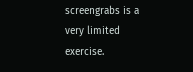screengrabs is a very limited exercise.